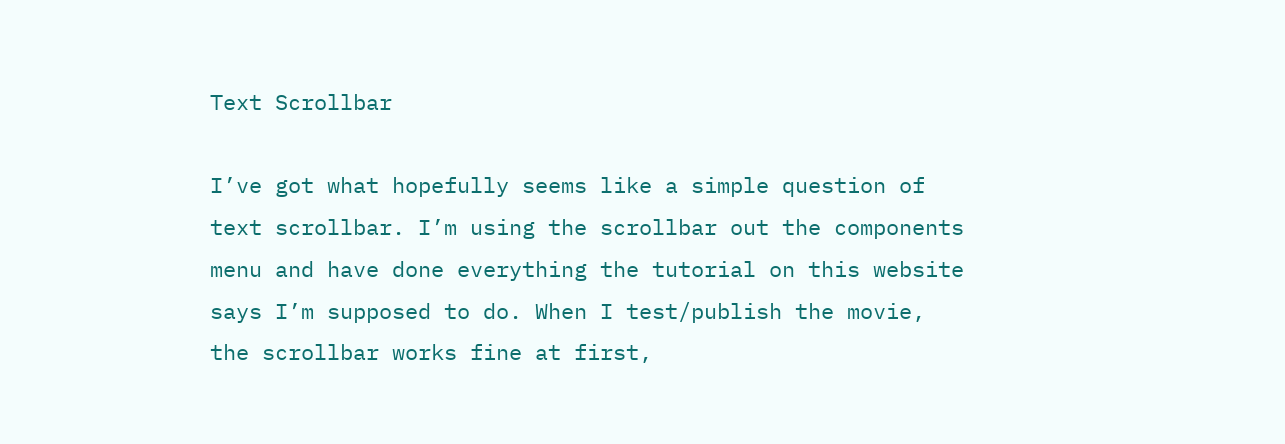Text Scrollbar

I’ve got what hopefully seems like a simple question of text scrollbar. I’m using the scrollbar out the components menu and have done everything the tutorial on this website says I’m supposed to do. When I test/publish the movie, the scrollbar works fine at first,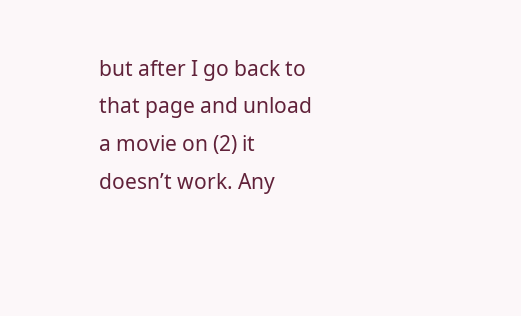but after I go back to that page and unload a movie on (2) it doesn’t work. Any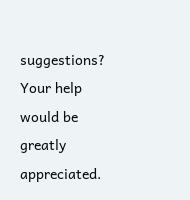suggestions? Your help would be greatly appreciated.